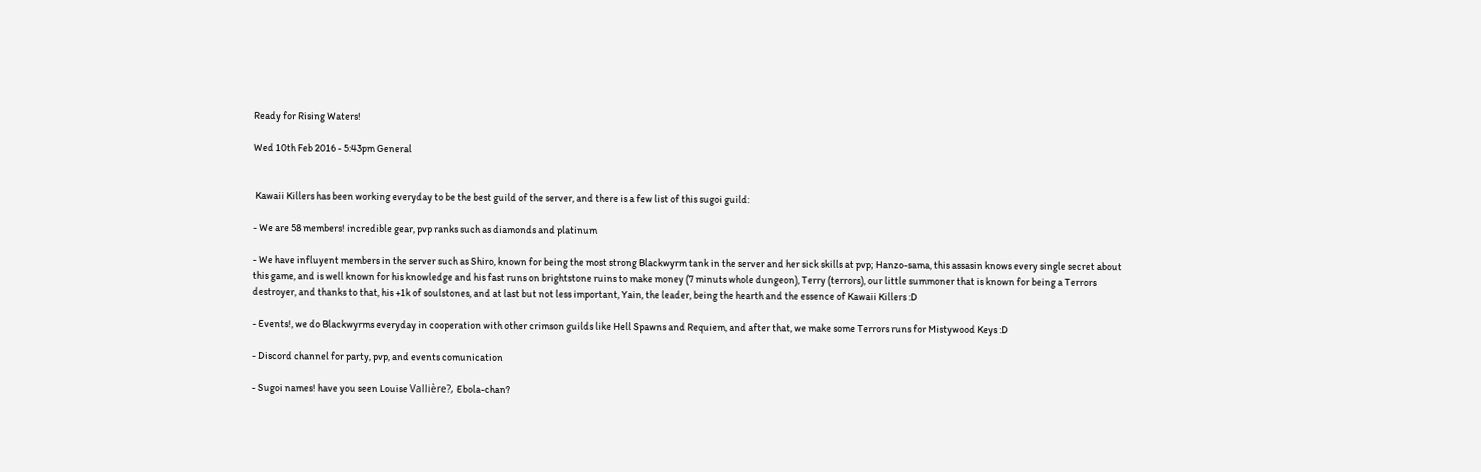Ready for Rising Waters!

Wed 10th Feb 2016 - 5:43pm General


 Kawaii Killers has been working everyday to be the best guild of the server, and there is a few list of this sugoi guild:

- We are 58 members! incredible gear, pvp ranks such as diamonds and platinum

- We have influyent members in the server such as Shiro, known for being the most strong Blackwyrm tank in the server and her sick skills at pvp; Hanzo-sama, this assasin knows every single secret about this game, and is well known for his knowledge and his fast runs on brightstone ruins to make money (7 minuts whole dungeon), Terry (terrors), our little summoner that is known for being a Terrors destroyer, and thanks to that, his +1k of soulstones, and at last but not less important, Yain, the leader, being the hearth and the essence of Kawaii Killers :D

- Events!, we do Blackwyrms everyday in cooperation with other crimson guilds like Hell Spawns and Requiem, and after that, we make some Terrors runs for Mistywood Keys :D

- Discord channel for party, pvp, and events comunication

- Sugoi names! have you seen Louise Vallière?, Ebola-chan?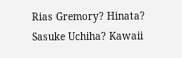Rias Gremory? Hinata? Sasuke Uchiha? Kawaii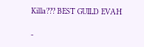Killa??? BEST GUILD EVAH

-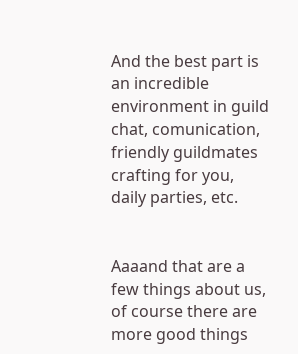And the best part is an incredible environment in guild chat, comunication, friendly guildmates crafting for you, daily parties, etc.


Aaaand that are a few things about us, of course there are more good things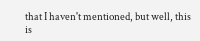that I haven't mentioned, but well, this is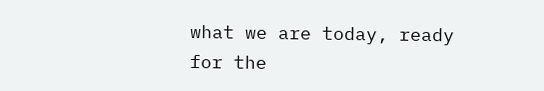what we are today, ready for the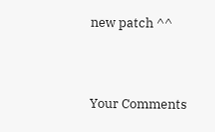new patch ^^




Your Comments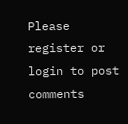Please register or login to post comments